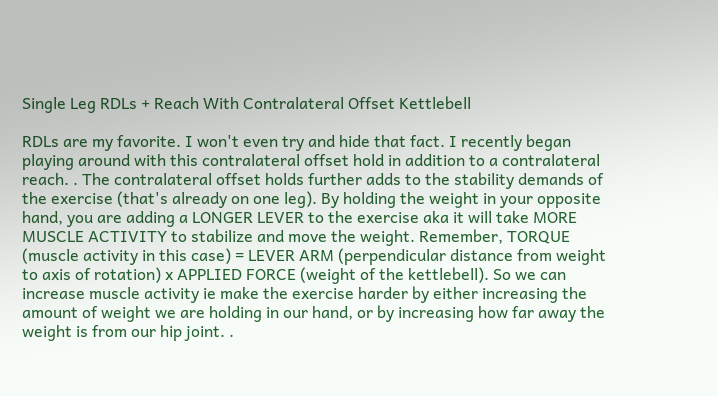Single Leg RDLs + Reach With Contralateral Offset Kettlebell

RDLs are my favorite. I won't even try and hide that fact. I recently began playing around with this contralateral offset hold in addition to a contralateral reach. . The contralateral offset holds further adds to the stability demands of the exercise (that's already on one leg). By holding the weight in your opposite hand, you are adding a LONGER LEVER to the exercise aka it will take MORE MUSCLE ACTIVITY to stabilize and move the weight. Remember, TORQUE (muscle activity in this case) = LEVER ARM (perpendicular distance from weight to axis of rotation) x APPLIED FORCE (weight of the kettlebell). So we can increase muscle activity ie make the exercise harder by either increasing the amount of weight we are holding in our hand, or by increasing how far away the weight is from our hip joint. .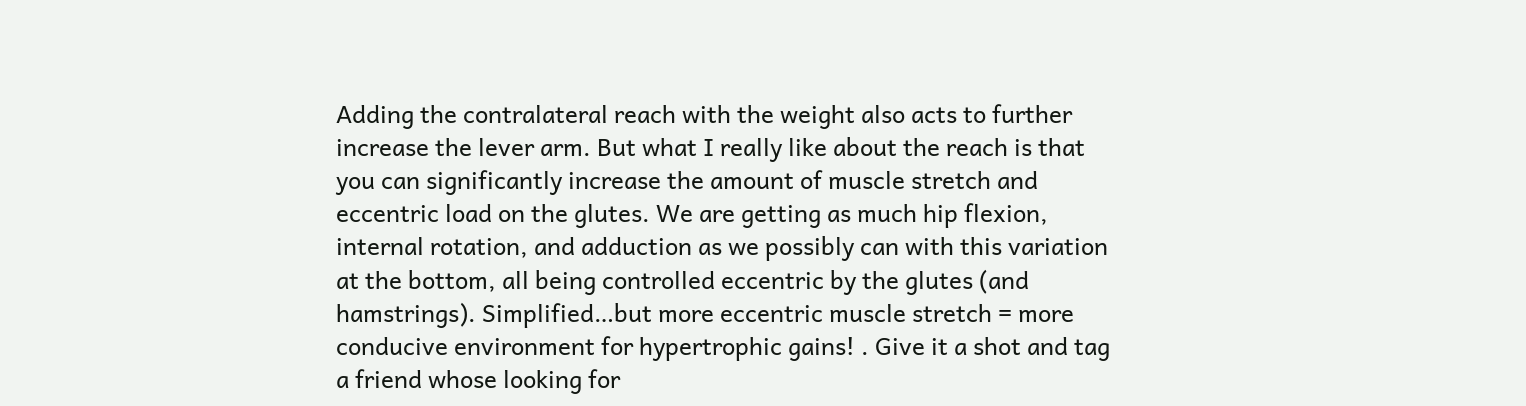Adding the contralateral reach with the weight also acts to further increase the lever arm. But what I really like about the reach is that you can significantly increase the amount of muscle stretch and eccentric load on the glutes. We are getting as much hip flexion, internal rotation, and adduction as we possibly can with this variation at the bottom, all being controlled eccentric by the glutes (and hamstrings). Simplified…but more eccentric muscle stretch = more conducive environment for hypertrophic gains! . Give it a shot and tag a friend whose looking for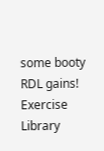some booty RDL gains!
Exercise Library